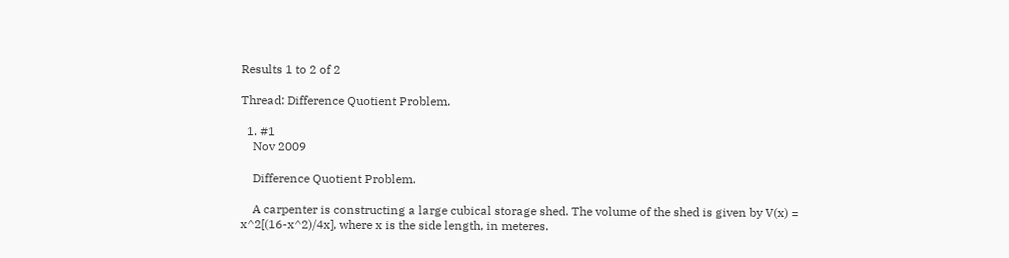Results 1 to 2 of 2

Thread: Difference Quotient Problem.

  1. #1
    Nov 2009

    Difference Quotient Problem.

    A carpenter is constructing a large cubical storage shed. The volume of the shed is given by V(x) = x^2[(16-x^2)/4x], where x is the side length, in meteres.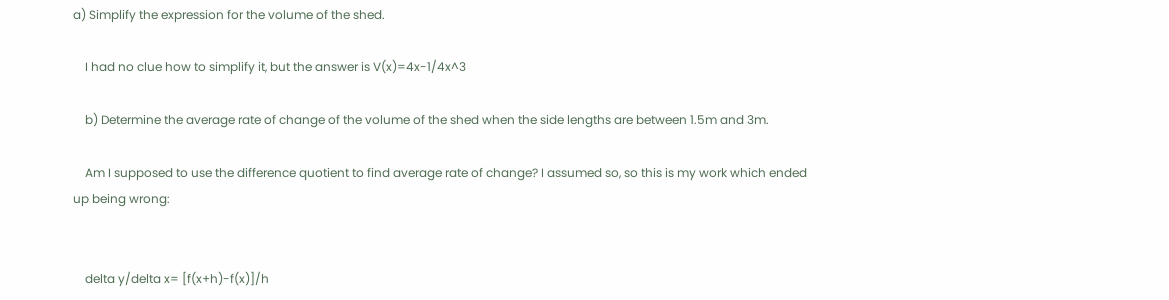a) Simplify the expression for the volume of the shed.

    I had no clue how to simplify it, but the answer is V(x)=4x-1/4x^3

    b) Determine the average rate of change of the volume of the shed when the side lengths are between 1.5m and 3m.

    Am I supposed to use the difference quotient to find average rate of change? I assumed so, so this is my work which ended up being wrong:


    delta y/delta x= [f(x+h)-f(x)]/h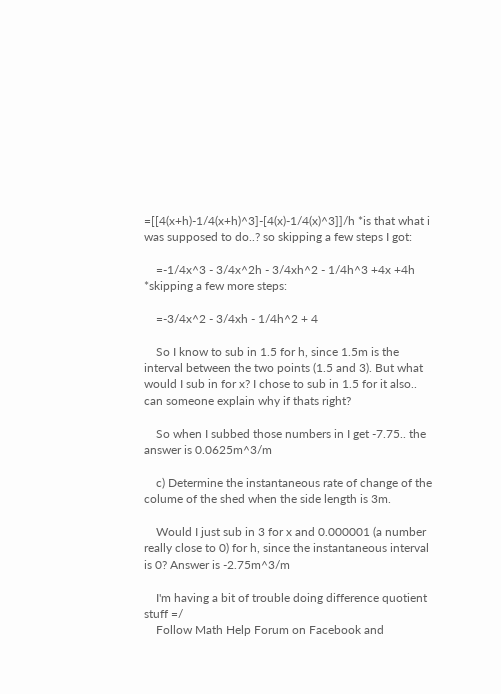=[[4(x+h)-1/4(x+h)^3]-[4(x)-1/4(x)^3]]/h *is that what i was supposed to do..? so skipping a few steps I got:

    =-1/4x^3 - 3/4x^2h - 3/4xh^2 - 1/4h^3 +4x +4h *skipping a few more steps:

    =-3/4x^2 - 3/4xh - 1/4h^2 + 4

    So I know to sub in 1.5 for h, since 1.5m is the interval between the two points (1.5 and 3). But what would I sub in for x? I chose to sub in 1.5 for it also.. can someone explain why if thats right?

    So when I subbed those numbers in I get -7.75.. the answer is 0.0625m^3/m

    c) Determine the instantaneous rate of change of the colume of the shed when the side length is 3m.

    Would I just sub in 3 for x and 0.000001 (a number really close to 0) for h, since the instantaneous interval is 0? Answer is -2.75m^3/m

    I'm having a bit of trouble doing difference quotient stuff =/
    Follow Math Help Forum on Facebook and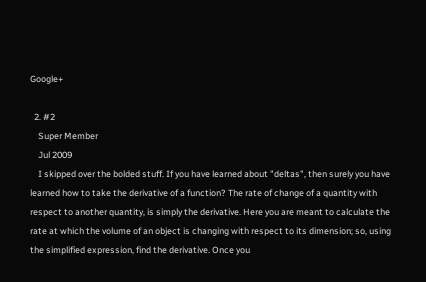Google+

  2. #2
    Super Member
    Jul 2009
    I skipped over the bolded stuff. If you have learned about "deltas", then surely you have learned how to take the derivative of a function? The rate of change of a quantity with respect to another quantity, is simply the derivative. Here you are meant to calculate the rate at which the volume of an object is changing with respect to its dimension; so, using the simplified expression, find the derivative. Once you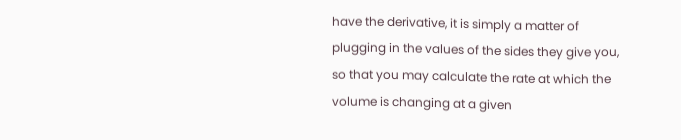have the derivative, it is simply a matter of plugging in the values of the sides they give you, so that you may calculate the rate at which the volume is changing at a given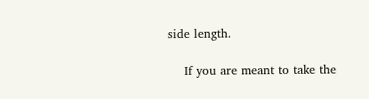side length.

    If you are meant to take the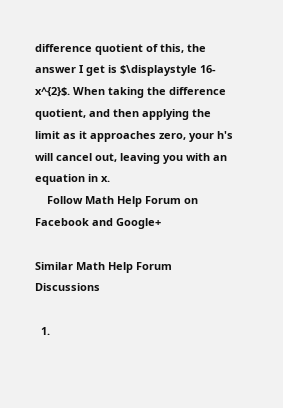difference quotient of this, the answer I get is $\displaystyle 16-x^{2}$. When taking the difference quotient, and then applying the limit as it approaches zero, your h's will cancel out, leaving you with an equation in x.
    Follow Math Help Forum on Facebook and Google+

Similar Math Help Forum Discussions

  1.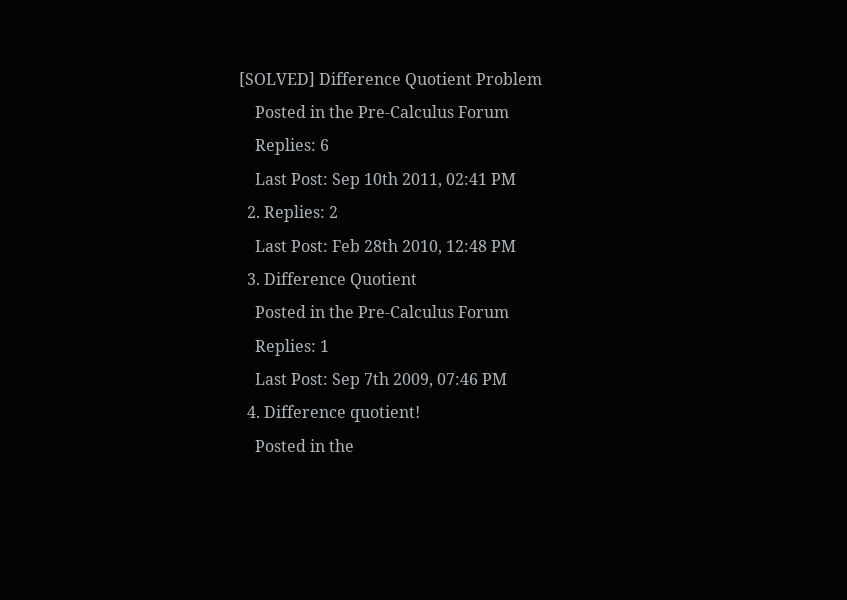[SOLVED] Difference Quotient Problem
    Posted in the Pre-Calculus Forum
    Replies: 6
    Last Post: Sep 10th 2011, 02:41 PM
  2. Replies: 2
    Last Post: Feb 28th 2010, 12:48 PM
  3. Difference Quotient
    Posted in the Pre-Calculus Forum
    Replies: 1
    Last Post: Sep 7th 2009, 07:46 PM
  4. Difference quotient!
    Posted in the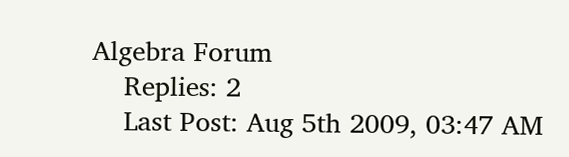Algebra Forum
    Replies: 2
    Last Post: Aug 5th 2009, 03:47 AM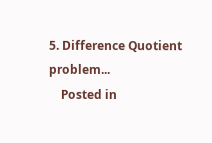5. Difference Quotient problem...
    Posted in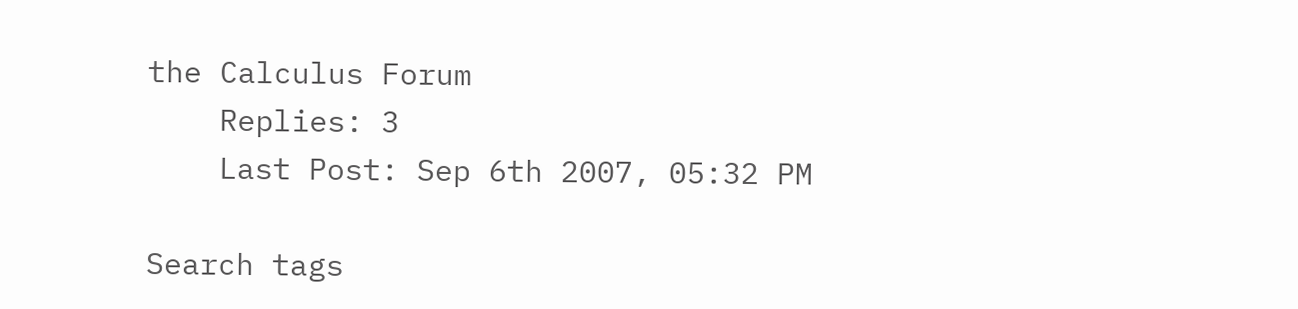the Calculus Forum
    Replies: 3
    Last Post: Sep 6th 2007, 05:32 PM

Search tags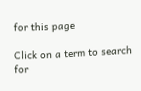for this page

Click on a term to search for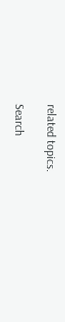related topics.

Search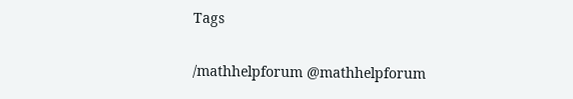Tags

/mathhelpforum @mathhelpforum